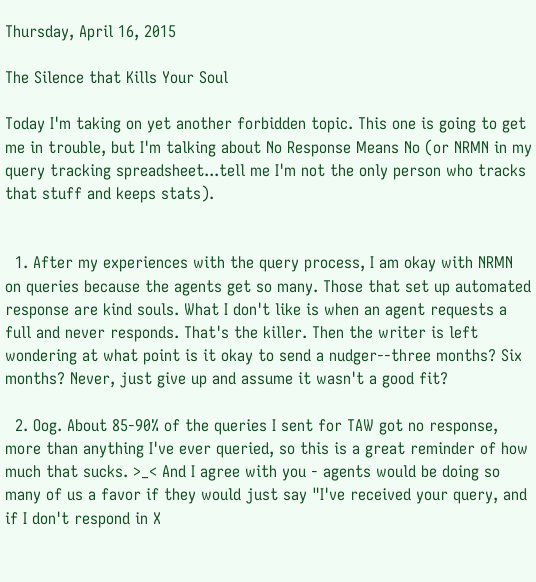Thursday, April 16, 2015

The Silence that Kills Your Soul

Today I'm taking on yet another forbidden topic. This one is going to get me in trouble, but I'm talking about No Response Means No (or NRMN in my query tracking spreadsheet...tell me I'm not the only person who tracks that stuff and keeps stats).


  1. After my experiences with the query process, I am okay with NRMN on queries because the agents get so many. Those that set up automated response are kind souls. What I don't like is when an agent requests a full and never responds. That's the killer. Then the writer is left wondering at what point is it okay to send a nudger--three months? Six months? Never, just give up and assume it wasn't a good fit?

  2. Oog. About 85-90% of the queries I sent for TAW got no response, more than anything I've ever queried, so this is a great reminder of how much that sucks. >_< And I agree with you - agents would be doing so many of us a favor if they would just say "I've received your query, and if I don't respond in X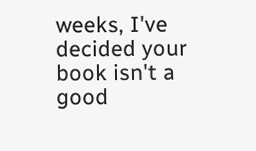weeks, I've decided your book isn't a good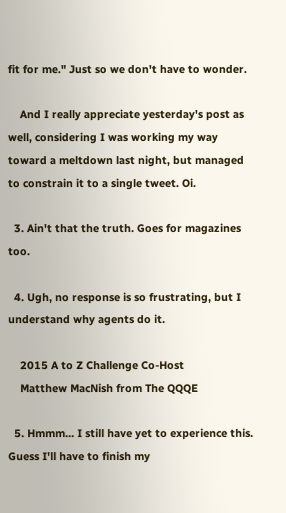fit for me." Just so we don't have to wonder.

    And I really appreciate yesterday's post as well, considering I was working my way toward a meltdown last night, but managed to constrain it to a single tweet. Oi.

  3. Ain't that the truth. Goes for magazines too.

  4. Ugh, no response is so frustrating, but I understand why agents do it.

    2015 A to Z Challenge Co-Host
    Matthew MacNish from The QQQE

  5. Hmmm... I still have yet to experience this. Guess I'll have to finish my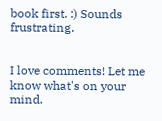book first. :) Sounds frustrating.


I love comments! Let me know what's on your mind.